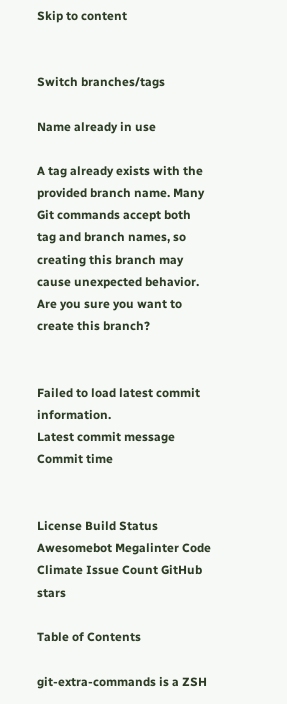Skip to content


Switch branches/tags

Name already in use

A tag already exists with the provided branch name. Many Git commands accept both tag and branch names, so creating this branch may cause unexpected behavior. Are you sure you want to create this branch?


Failed to load latest commit information.
Latest commit message
Commit time


License Build Status Awesomebot Megalinter Code Climate Issue Count GitHub stars

Table of Contents

git-extra-commands is a ZSH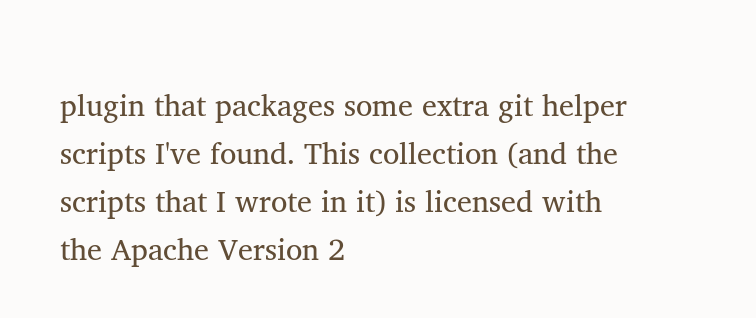plugin that packages some extra git helper scripts I've found. This collection (and the scripts that I wrote in it) is licensed with the Apache Version 2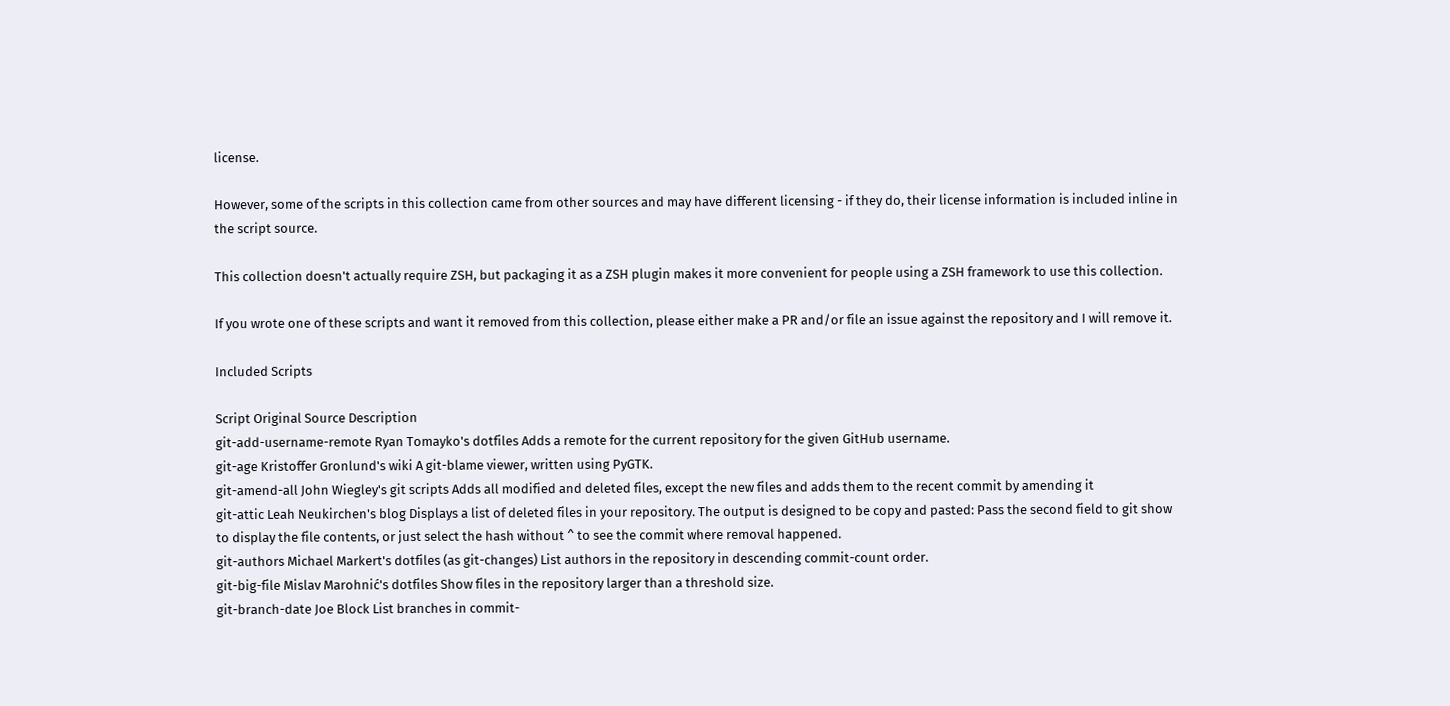license.

However, some of the scripts in this collection came from other sources and may have different licensing - if they do, their license information is included inline in the script source.

This collection doesn't actually require ZSH, but packaging it as a ZSH plugin makes it more convenient for people using a ZSH framework to use this collection.

If you wrote one of these scripts and want it removed from this collection, please either make a PR and/or file an issue against the repository and I will remove it.

Included Scripts

Script Original Source Description
git-add-username-remote Ryan Tomayko's dotfiles Adds a remote for the current repository for the given GitHub username.
git-age Kristoffer Gronlund's wiki A git-blame viewer, written using PyGTK.
git-amend-all John Wiegley's git scripts Adds all modified and deleted files, except the new files and adds them to the recent commit by amending it
git-attic Leah Neukirchen's blog Displays a list of deleted files in your repository. The output is designed to be copy and pasted: Pass the second field to git show to display the file contents, or just select the hash without ^ to see the commit where removal happened.
git-authors Michael Markert's dotfiles (as git-changes) List authors in the repository in descending commit-count order.
git-big-file Mislav Marohnić's dotfiles Show files in the repository larger than a threshold size.
git-branch-date Joe Block List branches in commit-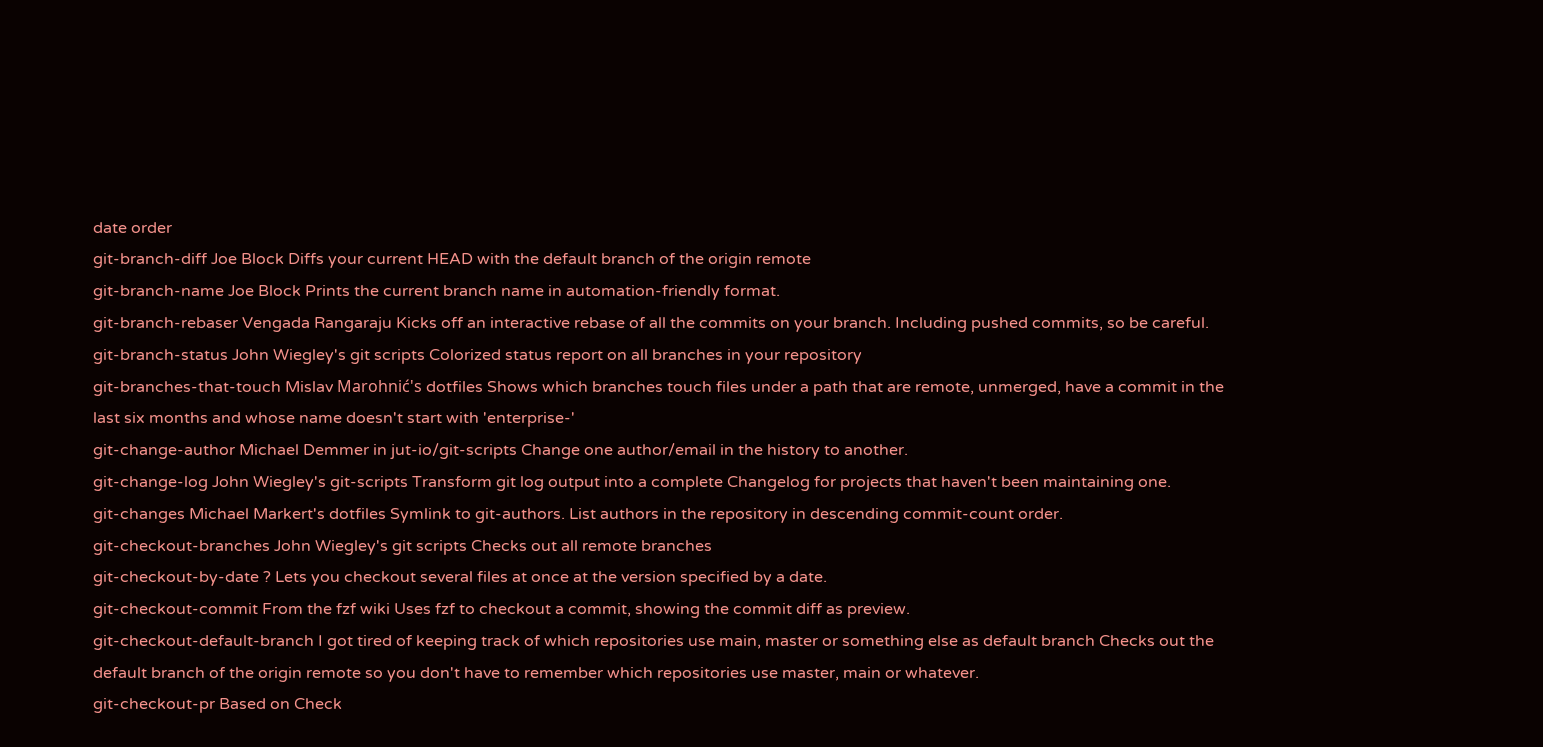date order
git-branch-diff Joe Block Diffs your current HEAD with the default branch of the origin remote
git-branch-name Joe Block Prints the current branch name in automation-friendly format.
git-branch-rebaser Vengada Rangaraju Kicks off an interactive rebase of all the commits on your branch. Including pushed commits, so be careful.
git-branch-status John Wiegley's git scripts Colorized status report on all branches in your repository
git-branches-that-touch Mislav Marohnić's dotfiles Shows which branches touch files under a path that are remote, unmerged, have a commit in the last six months and whose name doesn't start with 'enterprise-'
git-change-author Michael Demmer in jut-io/git-scripts Change one author/email in the history to another.
git-change-log John Wiegley's git-scripts Transform git log output into a complete Changelog for projects that haven't been maintaining one.
git-changes Michael Markert's dotfiles Symlink to git-authors. List authors in the repository in descending commit-count order.
git-checkout-branches John Wiegley's git scripts Checks out all remote branches
git-checkout-by-date ? Lets you checkout several files at once at the version specified by a date.
git-checkout-commit From the fzf wiki Uses fzf to checkout a commit, showing the commit diff as preview.
git-checkout-default-branch I got tired of keeping track of which repositories use main, master or something else as default branch Checks out the default branch of the origin remote so you don't have to remember which repositories use master, main or whatever.
git-checkout-pr Based on Check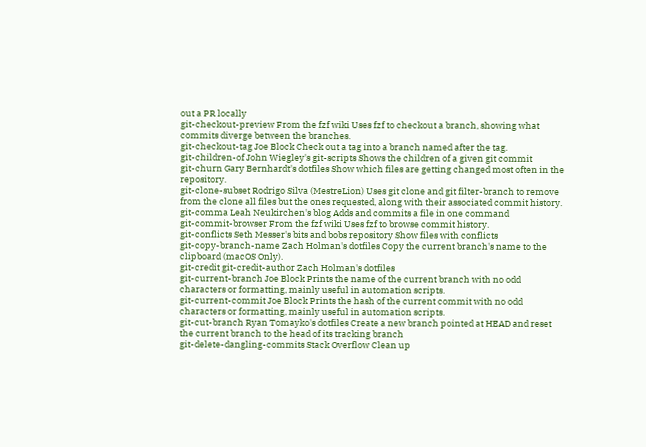out a PR locally
git-checkout-preview From the fzf wiki Uses fzf to checkout a branch, showing what commits diverge between the branches.
git-checkout-tag Joe Block Check out a tag into a branch named after the tag.
git-children-of John Wiegley's git-scripts Shows the children of a given git commit
git-churn Gary Bernhardt's dotfiles Show which files are getting changed most often in the repository.
git-clone-subset Rodrigo Silva (MestreLion) Uses git clone and git filter-branch to remove from the clone all files but the ones requested, along with their associated commit history.
git-comma Leah Neukirchen's blog Adds and commits a file in one command
git-commit-browser From the fzf wiki Uses fzf to browse commit history.
git-conflicts Seth Messer's bits and bobs repository Show files with conflicts
git-copy-branch-name Zach Holman's dotfiles Copy the current branch's name to the clipboard (macOS Only).
git-credit git-credit-author Zach Holman's dotfiles
git-current-branch Joe Block Prints the name of the current branch with no odd characters or formatting, mainly useful in automation scripts.
git-current-commit Joe Block Prints the hash of the current commit with no odd characters or formatting, mainly useful in automation scripts.
git-cut-branch Ryan Tomayko's dotfiles Create a new branch pointed at HEAD and reset the current branch to the head of its tracking branch
git-delete-dangling-commits Stack Overflow Clean up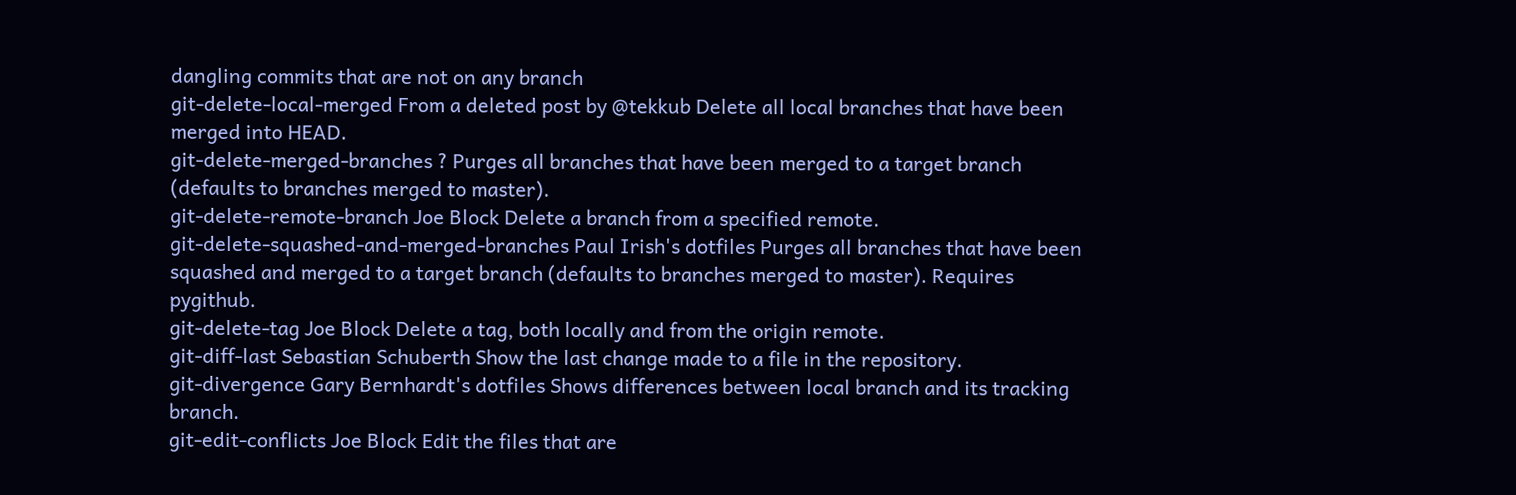dangling commits that are not on any branch
git-delete-local-merged From a deleted post by @tekkub Delete all local branches that have been merged into HEAD.
git-delete-merged-branches ? Purges all branches that have been merged to a target branch (defaults to branches merged to master).
git-delete-remote-branch Joe Block Delete a branch from a specified remote.
git-delete-squashed-and-merged-branches Paul Irish's dotfiles Purges all branches that have been squashed and merged to a target branch (defaults to branches merged to master). Requires pygithub.
git-delete-tag Joe Block Delete a tag, both locally and from the origin remote.
git-diff-last Sebastian Schuberth Show the last change made to a file in the repository.
git-divergence Gary Bernhardt's dotfiles Shows differences between local branch and its tracking branch.
git-edit-conflicts Joe Block Edit the files that are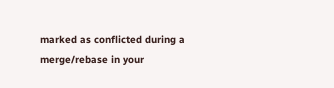marked as conflicted during a merge/rebase in your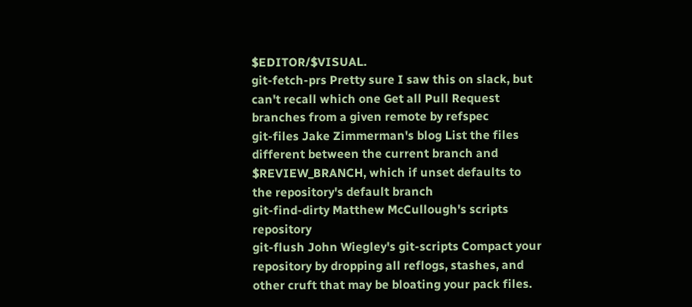$EDITOR/$VISUAL.
git-fetch-prs Pretty sure I saw this on slack, but can't recall which one Get all Pull Request branches from a given remote by refspec
git-files Jake Zimmerman's blog List the files different between the current branch and $REVIEW_BRANCH, which if unset defaults to the repository's default branch
git-find-dirty Matthew McCullough's scripts repository
git-flush John Wiegley's git-scripts Compact your repository by dropping all reflogs, stashes, and other cruft that may be bloating your pack files.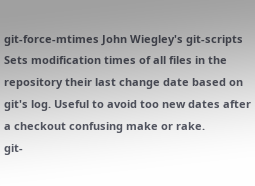git-force-mtimes John Wiegley's git-scripts Sets modification times of all files in the repository their last change date based on git's log. Useful to avoid too new dates after a checkout confusing make or rake.
git-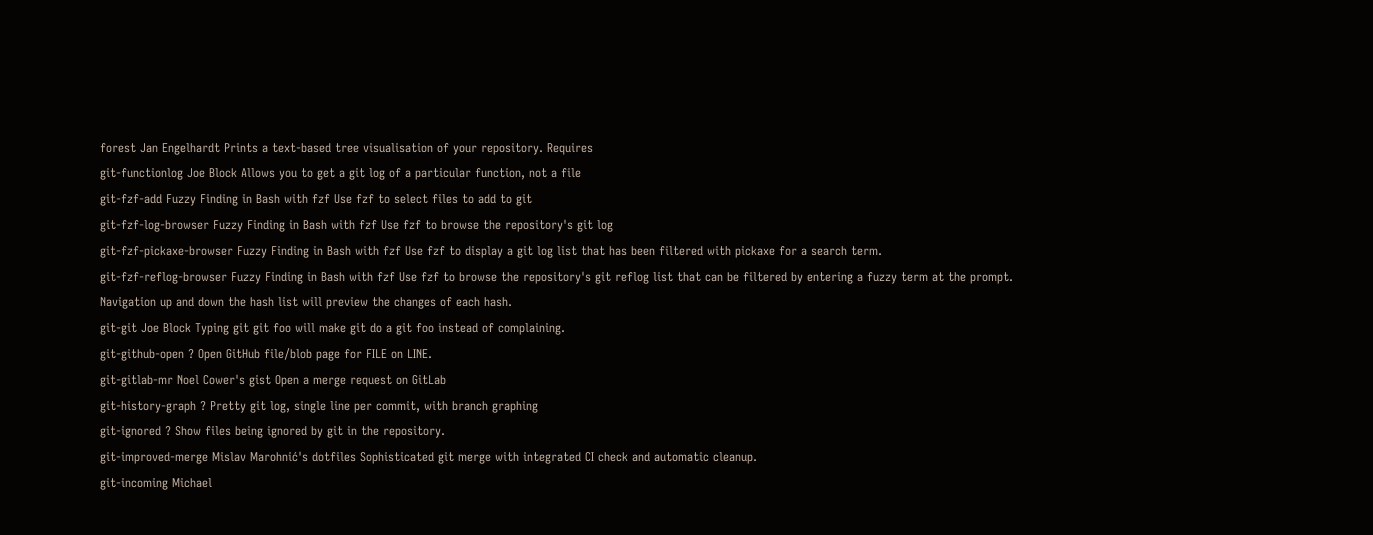forest Jan Engelhardt Prints a text-based tree visualisation of your repository. Requires
git-functionlog Joe Block Allows you to get a git log of a particular function, not a file
git-fzf-add Fuzzy Finding in Bash with fzf Use fzf to select files to add to git
git-fzf-log-browser Fuzzy Finding in Bash with fzf Use fzf to browse the repository's git log
git-fzf-pickaxe-browser Fuzzy Finding in Bash with fzf Use fzf to display a git log list that has been filtered with pickaxe for a search term.
git-fzf-reflog-browser Fuzzy Finding in Bash with fzf Use fzf to browse the repository's git reflog list that can be filtered by entering a fuzzy term at the prompt. Navigation up and down the hash list will preview the changes of each hash.
git-git Joe Block Typing git git foo will make git do a git foo instead of complaining.
git-github-open ? Open GitHub file/blob page for FILE on LINE.
git-gitlab-mr Noel Cower's gist Open a merge request on GitLab
git-history-graph ? Pretty git log, single line per commit, with branch graphing
git-ignored ? Show files being ignored by git in the repository.
git-improved-merge Mislav Marohnić's dotfiles Sophisticated git merge with integrated CI check and automatic cleanup.
git-incoming Michael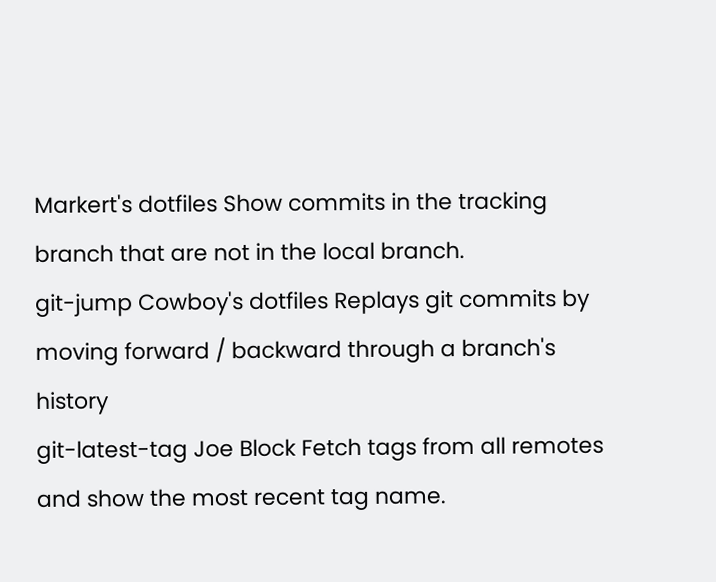Markert's dotfiles Show commits in the tracking branch that are not in the local branch.
git-jump Cowboy's dotfiles Replays git commits by moving forward / backward through a branch's history
git-latest-tag Joe Block Fetch tags from all remotes and show the most recent tag name.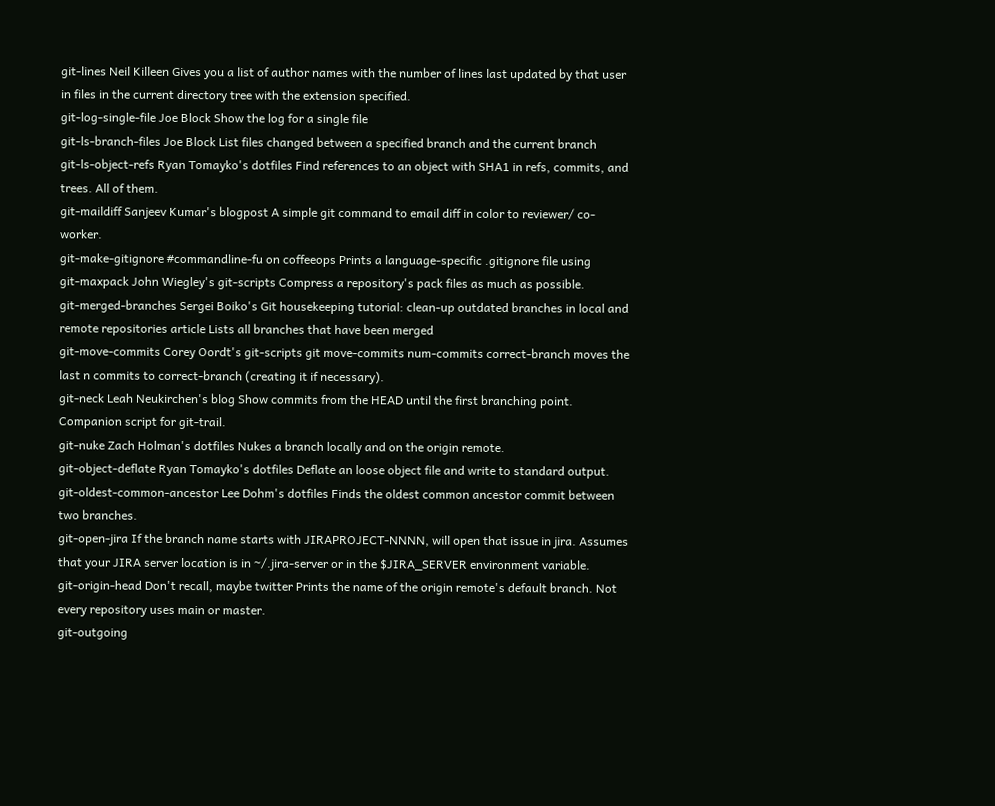git-lines Neil Killeen Gives you a list of author names with the number of lines last updated by that user in files in the current directory tree with the extension specified.
git-log-single-file Joe Block Show the log for a single file
git-ls-branch-files Joe Block List files changed between a specified branch and the current branch
git-ls-object-refs Ryan Tomayko's dotfiles Find references to an object with SHA1 in refs, commits, and trees. All of them.
git-maildiff Sanjeev Kumar's blogpost A simple git command to email diff in color to reviewer/ co-worker.
git-make-gitignore #commandline-fu on coffeeops Prints a language-specific .gitignore file using
git-maxpack John Wiegley's git-scripts Compress a repository's pack files as much as possible.
git-merged-branches Sergei Boiko's Git housekeeping tutorial: clean-up outdated branches in local and remote repositories article Lists all branches that have been merged
git-move-commits Corey Oordt's git-scripts git move-commits num-commits correct-branch moves the last n commits to correct-branch (creating it if necessary).
git-neck Leah Neukirchen's blog Show commits from the HEAD until the first branching point. Companion script for git-trail.
git-nuke Zach Holman's dotfiles Nukes a branch locally and on the origin remote.
git-object-deflate Ryan Tomayko's dotfiles Deflate an loose object file and write to standard output.
git-oldest-common-ancestor Lee Dohm's dotfiles Finds the oldest common ancestor commit between two branches.
git-open-jira If the branch name starts with JIRAPROJECT-NNNN, will open that issue in jira. Assumes that your JIRA server location is in ~/.jira-server or in the $JIRA_SERVER environment variable.
git-origin-head Don't recall, maybe twitter Prints the name of the origin remote's default branch. Not every repository uses main or master.
git-outgoing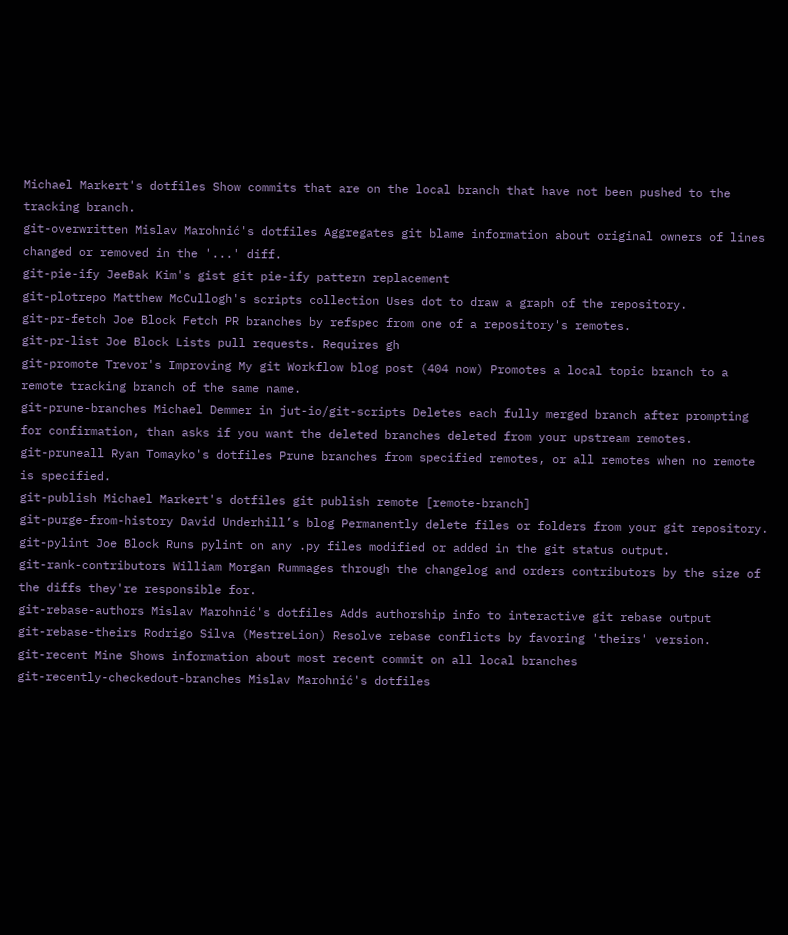Michael Markert's dotfiles Show commits that are on the local branch that have not been pushed to the tracking branch.
git-overwritten Mislav Marohnić's dotfiles Aggregates git blame information about original owners of lines changed or removed in the '...' diff.
git-pie-ify JeeBak Kim's gist git pie-ify pattern replacement
git-plotrepo Matthew McCullogh's scripts collection Uses dot to draw a graph of the repository.
git-pr-fetch Joe Block Fetch PR branches by refspec from one of a repository's remotes.
git-pr-list Joe Block Lists pull requests. Requires gh
git-promote Trevor's Improving My git Workflow blog post (404 now) Promotes a local topic branch to a remote tracking branch of the same name.
git-prune-branches Michael Demmer in jut-io/git-scripts Deletes each fully merged branch after prompting for confirmation, than asks if you want the deleted branches deleted from your upstream remotes.
git-pruneall Ryan Tomayko's dotfiles Prune branches from specified remotes, or all remotes when no remote is specified.
git-publish Michael Markert's dotfiles git publish remote [remote-branch]
git-purge-from-history David Underhill’s blog Permanently delete files or folders from your git repository.
git-pylint Joe Block Runs pylint on any .py files modified or added in the git status output.
git-rank-contributors William Morgan Rummages through the changelog and orders contributors by the size of the diffs they're responsible for.
git-rebase-authors Mislav Marohnić's dotfiles Adds authorship info to interactive git rebase output
git-rebase-theirs Rodrigo Silva (MestreLion) Resolve rebase conflicts by favoring 'theirs' version.
git-recent Mine Shows information about most recent commit on all local branches
git-recently-checkedout-branches Mislav Marohnić's dotfiles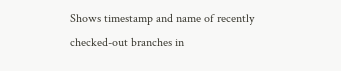Shows timestamp and name of recently checked-out branches in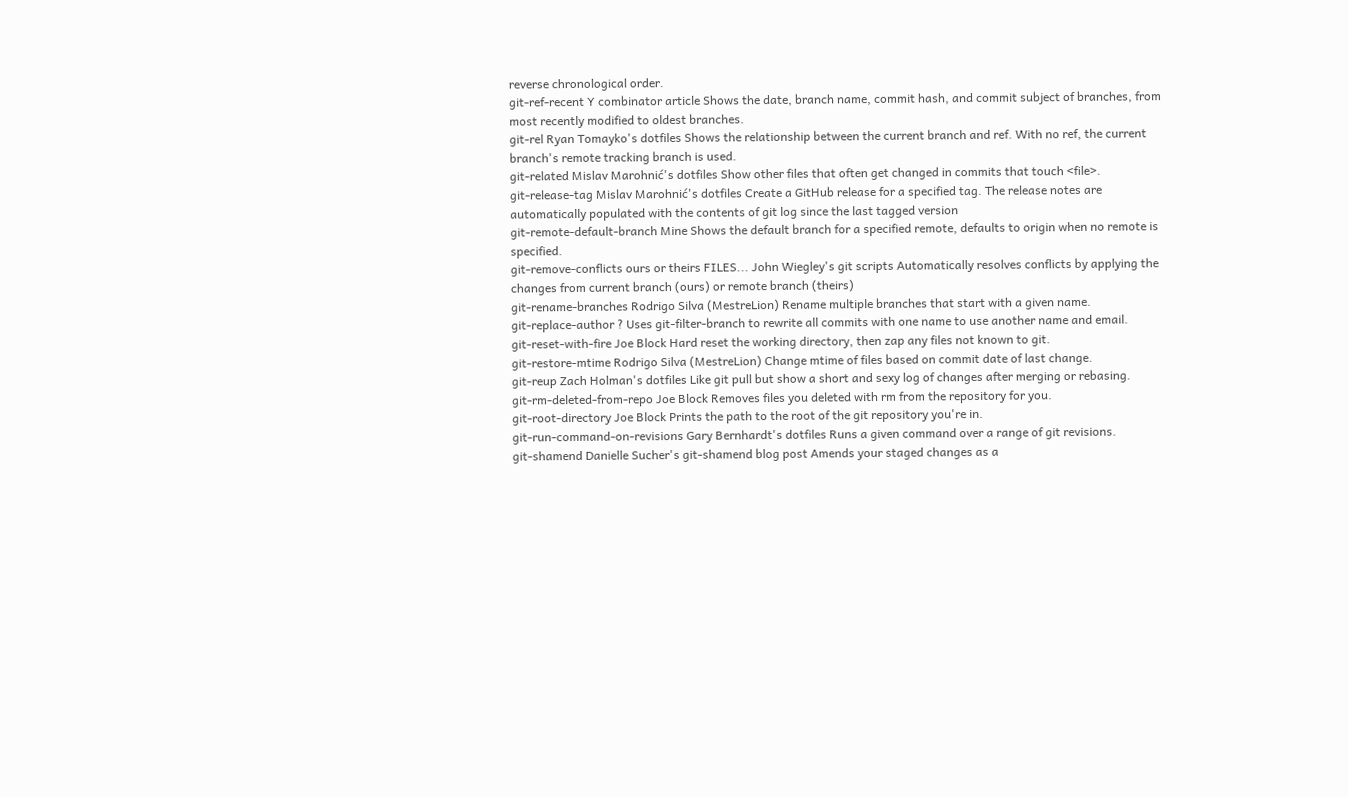reverse chronological order.
git-ref-recent Y combinator article Shows the date, branch name, commit hash, and commit subject of branches, from most recently modified to oldest branches.
git-rel Ryan Tomayko's dotfiles Shows the relationship between the current branch and ref. With no ref, the current branch's remote tracking branch is used.
git-related Mislav Marohnić's dotfiles Show other files that often get changed in commits that touch <file>.
git-release-tag Mislav Marohnić's dotfiles Create a GitHub release for a specified tag. The release notes are automatically populated with the contents of git log since the last tagged version
git-remote-default-branch Mine Shows the default branch for a specified remote, defaults to origin when no remote is specified.
git-remove-conflicts ours or theirs FILES... John Wiegley's git scripts Automatically resolves conflicts by applying the changes from current branch (ours) or remote branch (theirs)
git-rename-branches Rodrigo Silva (MestreLion) Rename multiple branches that start with a given name.
git-replace-author ? Uses git-filter-branch to rewrite all commits with one name to use another name and email.
git-reset-with-fire Joe Block Hard reset the working directory, then zap any files not known to git.
git-restore-mtime Rodrigo Silva (MestreLion) Change mtime of files based on commit date of last change.
git-reup Zach Holman's dotfiles Like git pull but show a short and sexy log of changes after merging or rebasing.
git-rm-deleted-from-repo Joe Block Removes files you deleted with rm from the repository for you.
git-root-directory Joe Block Prints the path to the root of the git repository you're in.
git-run-command-on-revisions Gary Bernhardt's dotfiles Runs a given command over a range of git revisions.
git-shamend Danielle Sucher's git-shamend blog post Amends your staged changes as a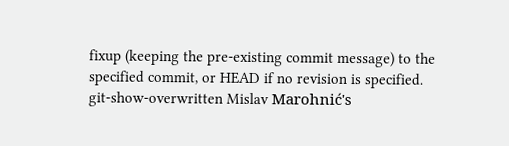fixup (keeping the pre-existing commit message) to the specified commit, or HEAD if no revision is specified.
git-show-overwritten Mislav Marohnić's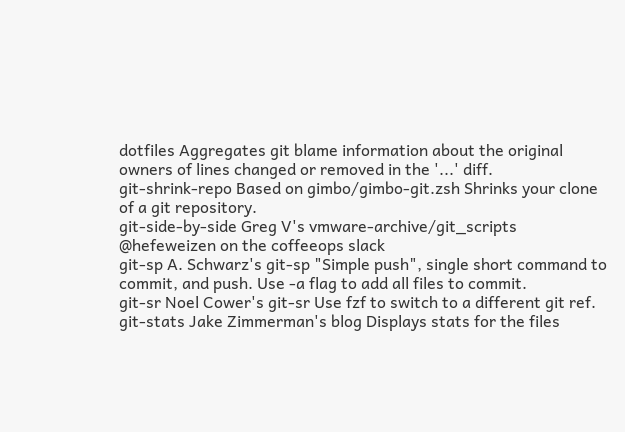dotfiles Aggregates git blame information about the original owners of lines changed or removed in the '...' diff.
git-shrink-repo Based on gimbo/gimbo-git.zsh Shrinks your clone of a git repository.
git-side-by-side Greg V's vmware-archive/git_scripts @hefeweizen on the coffeeops slack
git-sp A. Schwarz's git-sp "Simple push", single short command to commit, and push. Use -a flag to add all files to commit.
git-sr Noel Cower's git-sr Use fzf to switch to a different git ref.
git-stats Jake Zimmerman's blog Displays stats for the files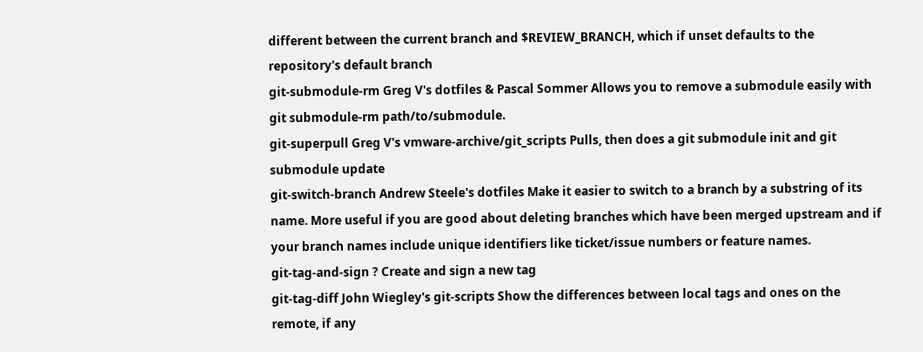different between the current branch and $REVIEW_BRANCH, which if unset defaults to the repository's default branch
git-submodule-rm Greg V's dotfiles & Pascal Sommer Allows you to remove a submodule easily with git submodule-rm path/to/submodule.
git-superpull Greg V's vmware-archive/git_scripts Pulls, then does a git submodule init and git submodule update
git-switch-branch Andrew Steele's dotfiles Make it easier to switch to a branch by a substring of its name. More useful if you are good about deleting branches which have been merged upstream and if your branch names include unique identifiers like ticket/issue numbers or feature names.
git-tag-and-sign ? Create and sign a new tag
git-tag-diff John Wiegley's git-scripts Show the differences between local tags and ones on the remote, if any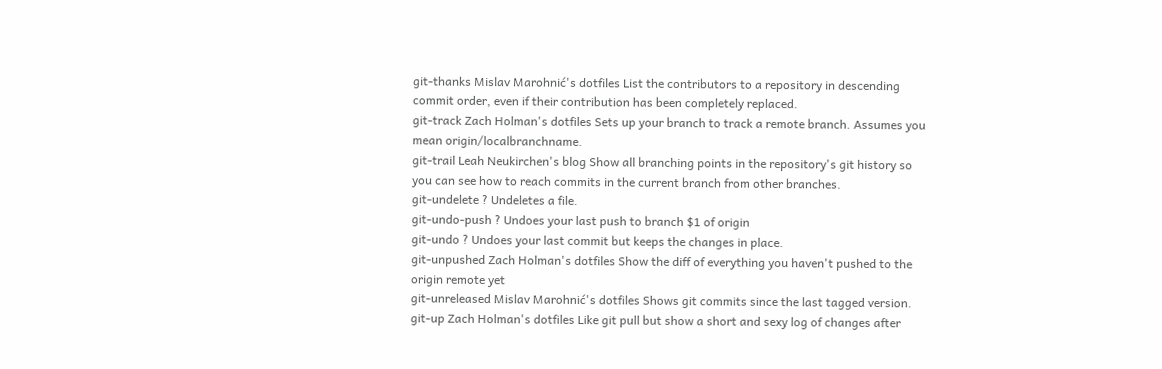git-thanks Mislav Marohnić's dotfiles List the contributors to a repository in descending commit order, even if their contribution has been completely replaced.
git-track Zach Holman's dotfiles Sets up your branch to track a remote branch. Assumes you mean origin/localbranchname.
git-trail Leah Neukirchen's blog Show all branching points in the repository's git history so you can see how to reach commits in the current branch from other branches.
git-undelete ? Undeletes a file.
git-undo-push ? Undoes your last push to branch $1 of origin
git-undo ? Undoes your last commit but keeps the changes in place.
git-unpushed Zach Holman's dotfiles Show the diff of everything you haven't pushed to the origin remote yet
git-unreleased Mislav Marohnić's dotfiles Shows git commits since the last tagged version.
git-up Zach Holman's dotfiles Like git pull but show a short and sexy log of changes after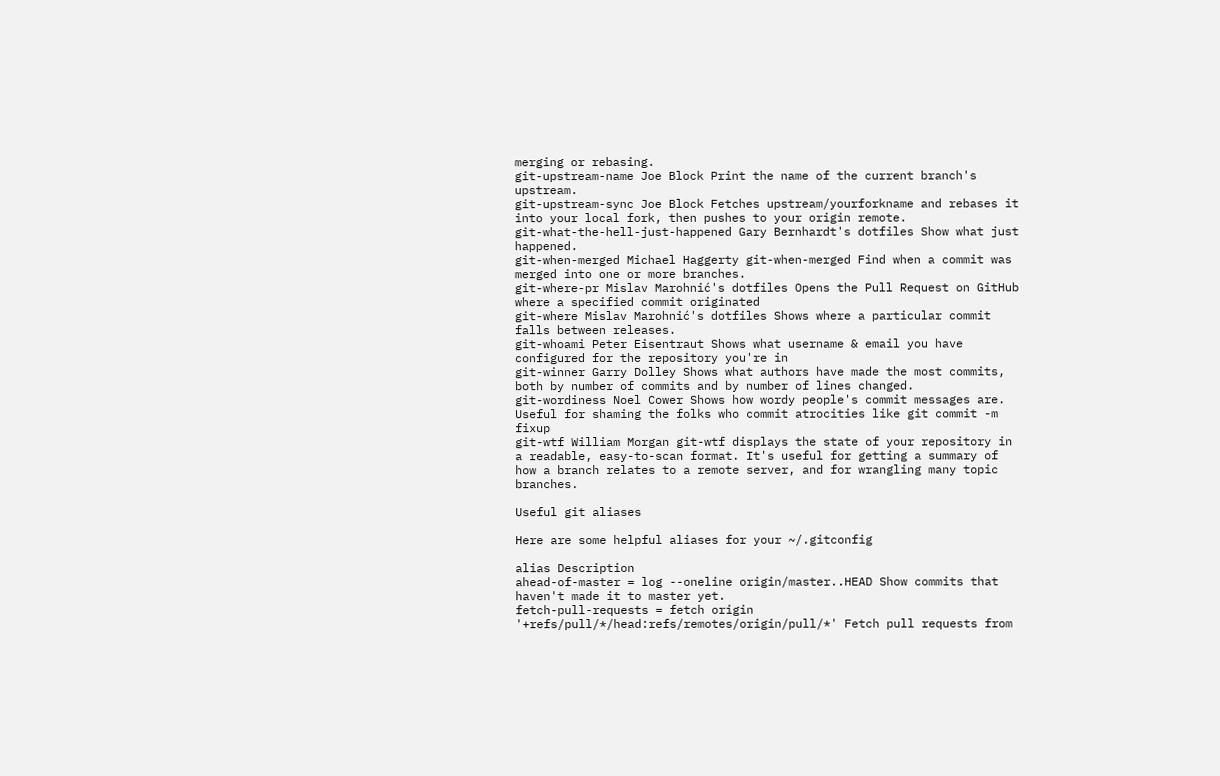merging or rebasing.
git-upstream-name Joe Block Print the name of the current branch's upstream.
git-upstream-sync Joe Block Fetches upstream/yourforkname and rebases it into your local fork, then pushes to your origin remote.
git-what-the-hell-just-happened Gary Bernhardt's dotfiles Show what just happened.
git-when-merged Michael Haggerty git-when-merged Find when a commit was merged into one or more branches.
git-where-pr Mislav Marohnić's dotfiles Opens the Pull Request on GitHub where a specified commit originated
git-where Mislav Marohnić's dotfiles Shows where a particular commit falls between releases.
git-whoami Peter Eisentraut Shows what username & email you have configured for the repository you're in
git-winner Garry Dolley Shows what authors have made the most commits, both by number of commits and by number of lines changed.
git-wordiness Noel Cower Shows how wordy people's commit messages are. Useful for shaming the folks who commit atrocities like git commit -m fixup
git-wtf William Morgan git-wtf displays the state of your repository in a readable, easy-to-scan format. It's useful for getting a summary of how a branch relates to a remote server, and for wrangling many topic branches.

Useful git aliases

Here are some helpful aliases for your ~/.gitconfig

alias Description
ahead-of-master = log --oneline origin/master..HEAD Show commits that haven't made it to master yet.
fetch-pull-requests = fetch origin '+refs/pull/*/head:refs/remotes/origin/pull/*' Fetch pull requests from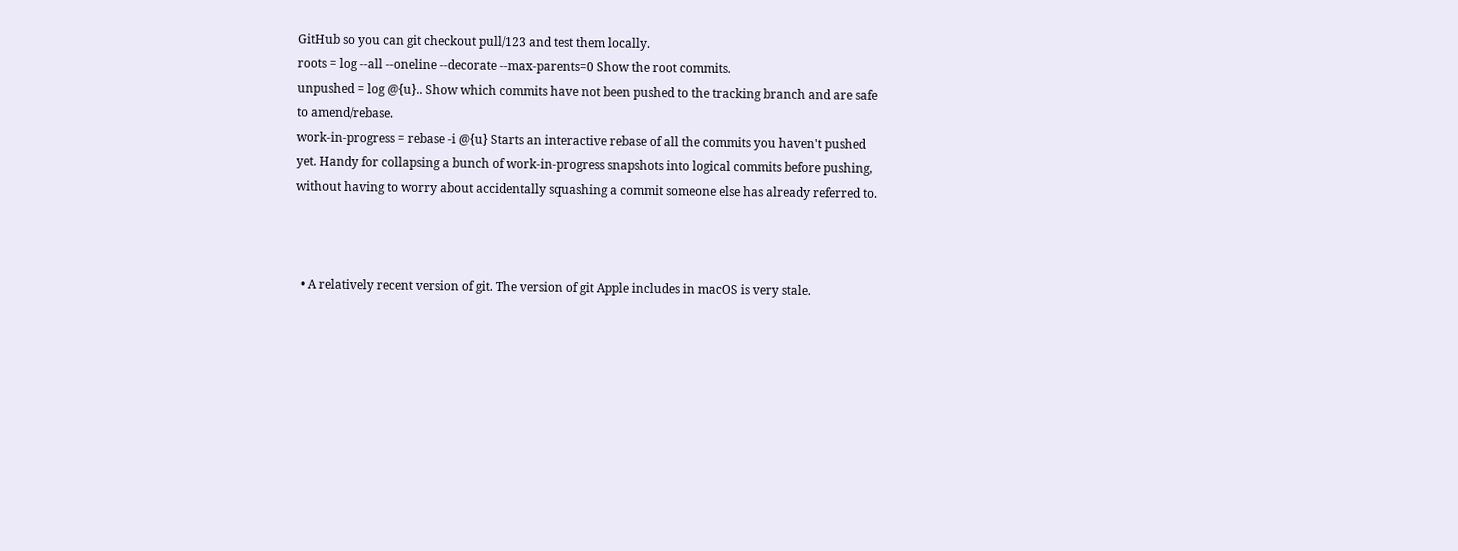GitHub so you can git checkout pull/123 and test them locally.
roots = log --all --oneline --decorate --max-parents=0 Show the root commits.
unpushed = log @{u}.. Show which commits have not been pushed to the tracking branch and are safe to amend/rebase.
work-in-progress = rebase -i @{u} Starts an interactive rebase of all the commits you haven't pushed yet. Handy for collapsing a bunch of work-in-progress snapshots into logical commits before pushing, without having to worry about accidentally squashing a commit someone else has already referred to.



  • A relatively recent version of git. The version of git Apple includes in macOS is very stale.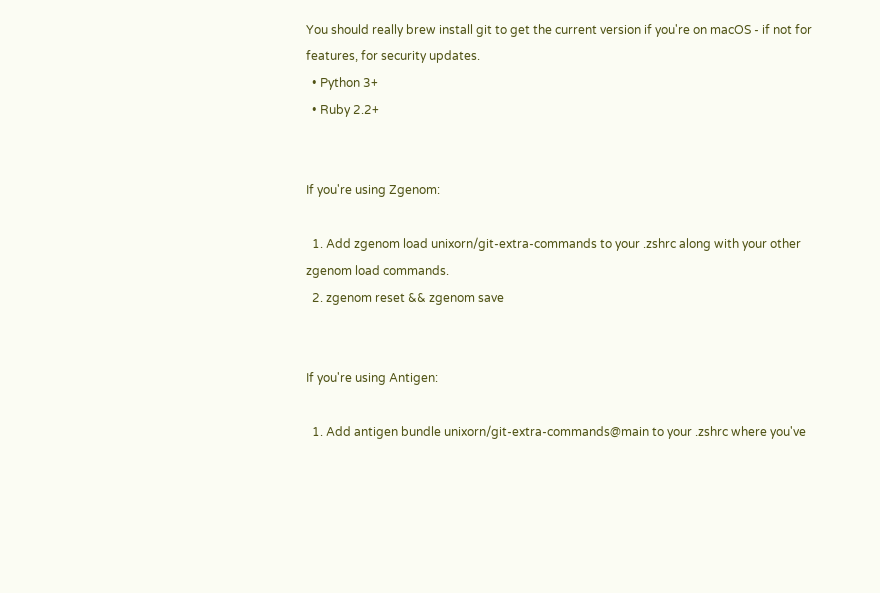You should really brew install git to get the current version if you're on macOS - if not for features, for security updates.
  • Python 3+
  • Ruby 2.2+


If you're using Zgenom:

  1. Add zgenom load unixorn/git-extra-commands to your .zshrc along with your other zgenom load commands.
  2. zgenom reset && zgenom save


If you're using Antigen:

  1. Add antigen bundle unixorn/git-extra-commands@main to your .zshrc where you've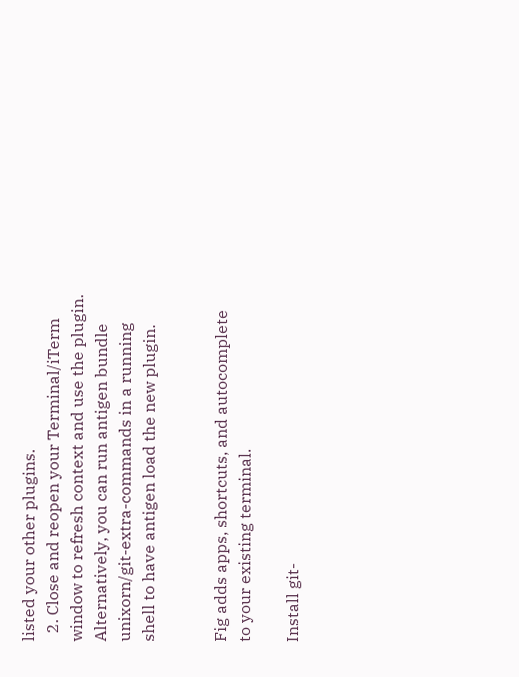listed your other plugins.
  2. Close and reopen your Terminal/iTerm window to refresh context and use the plugin. Alternatively, you can run antigen bundle unixorn/git-extra-commands in a running shell to have antigen load the new plugin.


Fig adds apps, shortcuts, and autocomplete to your existing terminal.

Install git-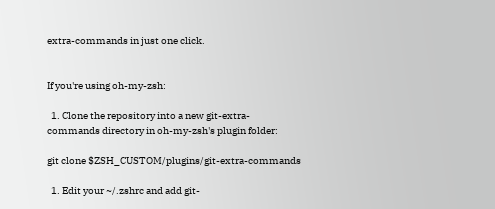extra-commands in just one click.


If you're using oh-my-zsh:

  1. Clone the repository into a new git-extra-commands directory in oh-my-zsh's plugin folder:

git clone $ZSH_CUSTOM/plugins/git-extra-commands

  1. Edit your ~/.zshrc and add git-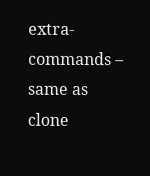extra-commands – same as clone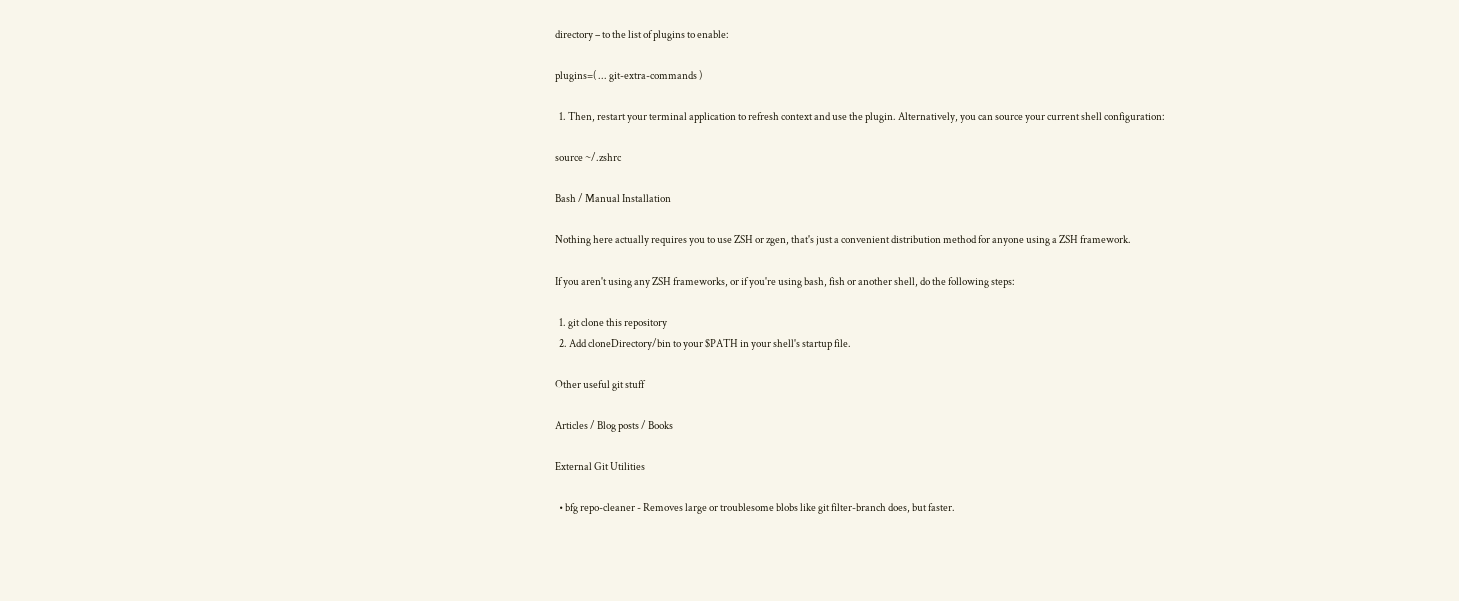directory – to the list of plugins to enable:

plugins=( ... git-extra-commands )

  1. Then, restart your terminal application to refresh context and use the plugin. Alternatively, you can source your current shell configuration:

source ~/.zshrc

Bash / Manual Installation

Nothing here actually requires you to use ZSH or zgen, that's just a convenient distribution method for anyone using a ZSH framework.

If you aren't using any ZSH frameworks, or if you're using bash, fish or another shell, do the following steps:

  1. git clone this repository
  2. Add cloneDirectory/bin to your $PATH in your shell's startup file.

Other useful git stuff

Articles / Blog posts / Books

External Git Utilities

  • bfg repo-cleaner - Removes large or troublesome blobs like git filter-branch does, but faster.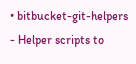• bitbucket-git-helpers - Helper scripts to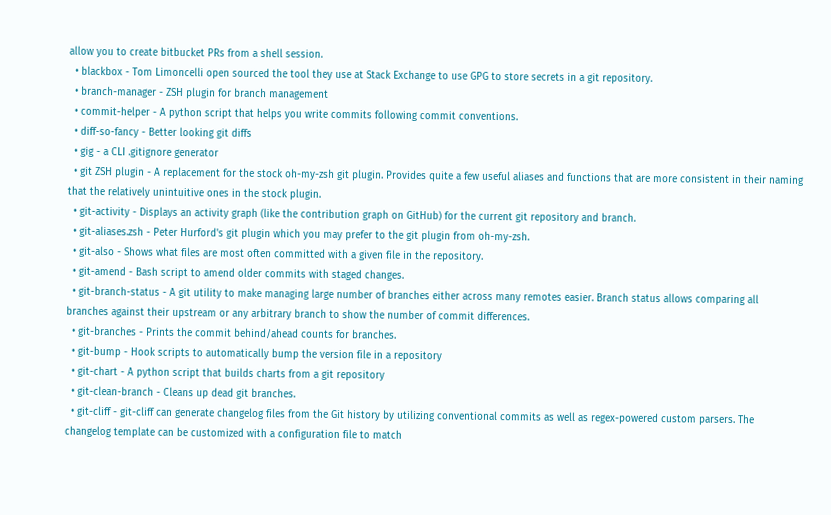allow you to create bitbucket PRs from a shell session.
  • blackbox - Tom Limoncelli open sourced the tool they use at Stack Exchange to use GPG to store secrets in a git repository.
  • branch-manager - ZSH plugin for branch management
  • commit-helper - A python script that helps you write commits following commit conventions.
  • diff-so-fancy - Better looking git diffs
  • gig - a CLI .gitignore generator
  • git ZSH plugin - A replacement for the stock oh-my-zsh git plugin. Provides quite a few useful aliases and functions that are more consistent in their naming that the relatively unintuitive ones in the stock plugin.
  • git-activity - Displays an activity graph (like the contribution graph on GitHub) for the current git repository and branch.
  • git-aliases.zsh - Peter Hurford's git plugin which you may prefer to the git plugin from oh-my-zsh.
  • git-also - Shows what files are most often committed with a given file in the repository.
  • git-amend - Bash script to amend older commits with staged changes.
  • git-branch-status - A git utility to make managing large number of branches either across many remotes easier. Branch status allows comparing all branches against their upstream or any arbitrary branch to show the number of commit differences.
  • git-branches - Prints the commit behind/ahead counts for branches.
  • git-bump - Hook scripts to automatically bump the version file in a repository
  • git-chart - A python script that builds charts from a git repository
  • git-clean-branch - Cleans up dead git branches.
  • git-cliff - git-cliff can generate changelog files from the Git history by utilizing conventional commits as well as regex-powered custom parsers. The changelog template can be customized with a configuration file to match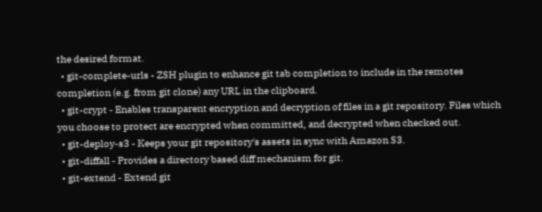the desired format.
  • git-complete-urls - ZSH plugin to enhance git tab completion to include in the remotes completion (e.g. from git clone) any URL in the clipboard.
  • git-crypt - Enables transparent encryption and decryption of files in a git repository. Files which you choose to protect are encrypted when committed, and decrypted when checked out.
  • git-deploy-s3 - Keeps your git repository's assets in sync with Amazon S3.
  • git-diffall - Provides a directory based diff mechanism for git.
  • git-extend - Extend git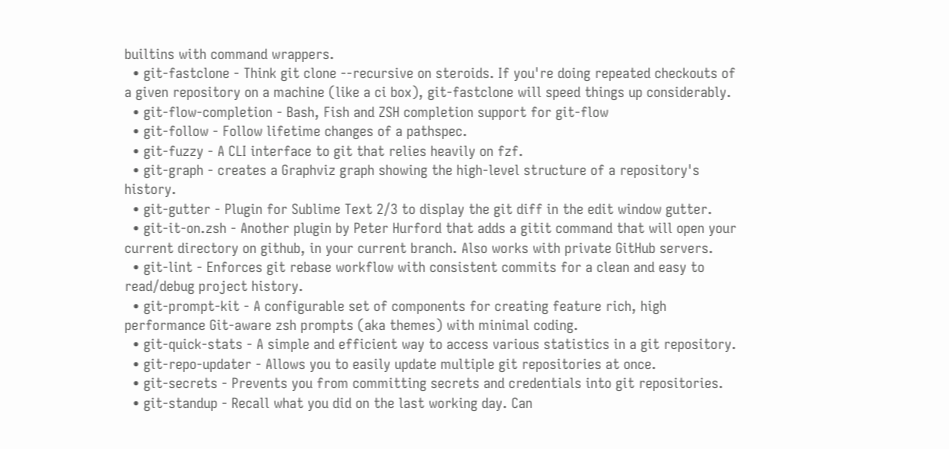builtins with command wrappers.
  • git-fastclone - Think git clone --recursive on steroids. If you're doing repeated checkouts of a given repository on a machine (like a ci box), git-fastclone will speed things up considerably.
  • git-flow-completion - Bash, Fish and ZSH completion support for git-flow
  • git-follow - Follow lifetime changes of a pathspec.
  • git-fuzzy - A CLI interface to git that relies heavily on fzf.
  • git-graph - creates a Graphviz graph showing the high-level structure of a repository's history.
  • git-gutter - Plugin for Sublime Text 2/3 to display the git diff in the edit window gutter.
  • git-it-on.zsh - Another plugin by Peter Hurford that adds a gitit command that will open your current directory on github, in your current branch. Also works with private GitHub servers.
  • git-lint - Enforces git rebase workflow with consistent commits for a clean and easy to read/debug project history.
  • git-prompt-kit - A configurable set of components for creating feature rich, high performance Git-aware zsh prompts (aka themes) with minimal coding.
  • git-quick-stats - A simple and efficient way to access various statistics in a git repository.
  • git-repo-updater - Allows you to easily update multiple git repositories at once.
  • git-secrets - Prevents you from committing secrets and credentials into git repositories.
  • git-standup - Recall what you did on the last working day. Can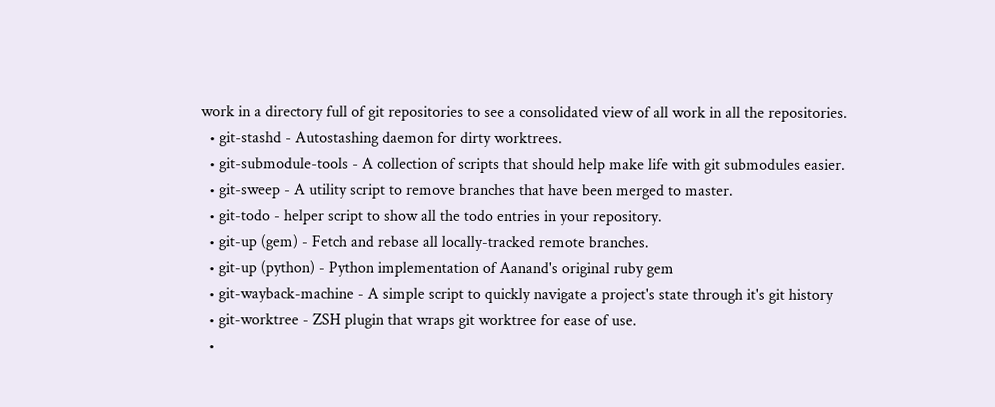work in a directory full of git repositories to see a consolidated view of all work in all the repositories.
  • git-stashd - Autostashing daemon for dirty worktrees.
  • git-submodule-tools - A collection of scripts that should help make life with git submodules easier.
  • git-sweep - A utility script to remove branches that have been merged to master.
  • git-todo - helper script to show all the todo entries in your repository.
  • git-up (gem) - Fetch and rebase all locally-tracked remote branches.
  • git-up (python) - Python implementation of Aanand's original ruby gem
  • git-wayback-machine - A simple script to quickly navigate a project's state through it's git history
  • git-worktree - ZSH plugin that wraps git worktree for ease of use.
  •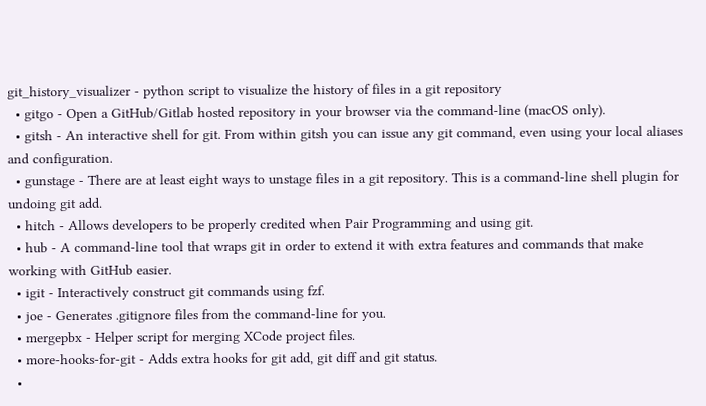git_history_visualizer - python script to visualize the history of files in a git repository
  • gitgo - Open a GitHub/Gitlab hosted repository in your browser via the command-line (macOS only).
  • gitsh - An interactive shell for git. From within gitsh you can issue any git command, even using your local aliases and configuration.
  • gunstage - There are at least eight ways to unstage files in a git repository. This is a command-line shell plugin for undoing git add.
  • hitch - Allows developers to be properly credited when Pair Programming and using git.
  • hub - A command-line tool that wraps git in order to extend it with extra features and commands that make working with GitHub easier.
  • igit - Interactively construct git commands using fzf.
  • joe - Generates .gitignore files from the command-line for you.
  • mergepbx - Helper script for merging XCode project files.
  • more-hooks-for-git - Adds extra hooks for git add, git diff and git status.
  •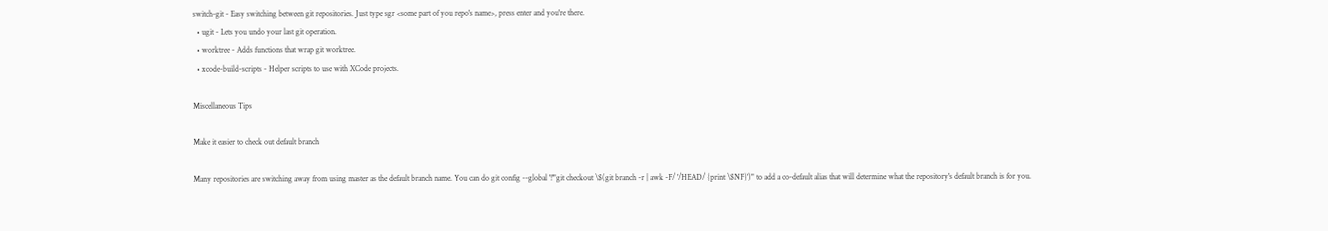switch-git - Easy switching between git repositories. Just type sgr <some part of you repo's name>, press enter and you're there.
  • ugit - Lets you undo your last git operation.
  • worktree - Adds functions that wrap git worktree.
  • xcode-build-scripts - Helper scripts to use with XCode projects.

Miscellaneous Tips

Make it easier to check out default branch

Many repositories are switching away from using master as the default branch name. You can do git config --global '!'"git checkout \$(git branch -r | awk -F/ '/HEAD/ {print \$NF}')" to add a co-default alias that will determine what the repository's default branch is for you.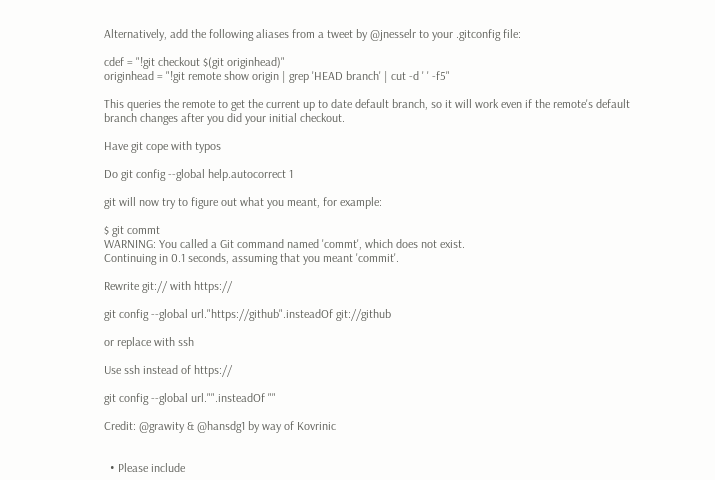Alternatively, add the following aliases from a tweet by @jnesselr to your .gitconfig file:

cdef = "!git checkout $(git originhead)"
originhead = "!git remote show origin | grep 'HEAD branch' | cut -d ' ' -f5"

This queries the remote to get the current up to date default branch, so it will work even if the remote's default branch changes after you did your initial checkout.

Have git cope with typos

Do git config --global help.autocorrect 1

git will now try to figure out what you meant, for example:

$ git commt
WARNING: You called a Git command named 'commt', which does not exist.
Continuing in 0.1 seconds, assuming that you meant 'commit'.

Rewrite git:// with https://

git config --global url."https://github".insteadOf git://github

or replace with ssh

Use ssh instead of https://

git config --global url."".insteadOf ""

Credit: @grawity & @hansdg1 by way of Kovrinic


  • Please include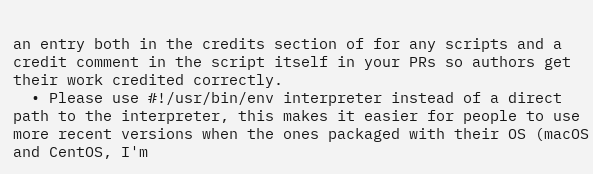an entry both in the credits section of for any scripts and a credit comment in the script itself in your PRs so authors get their work credited correctly.
  • Please use #!/usr/bin/env interpreter instead of a direct path to the interpreter, this makes it easier for people to use more recent versions when the ones packaged with their OS (macOS and CentOS, I'm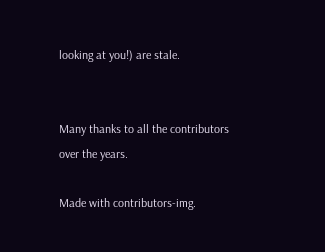looking at you!) are stale.


Many thanks to all the contributors over the years.

Made with contributors-img.